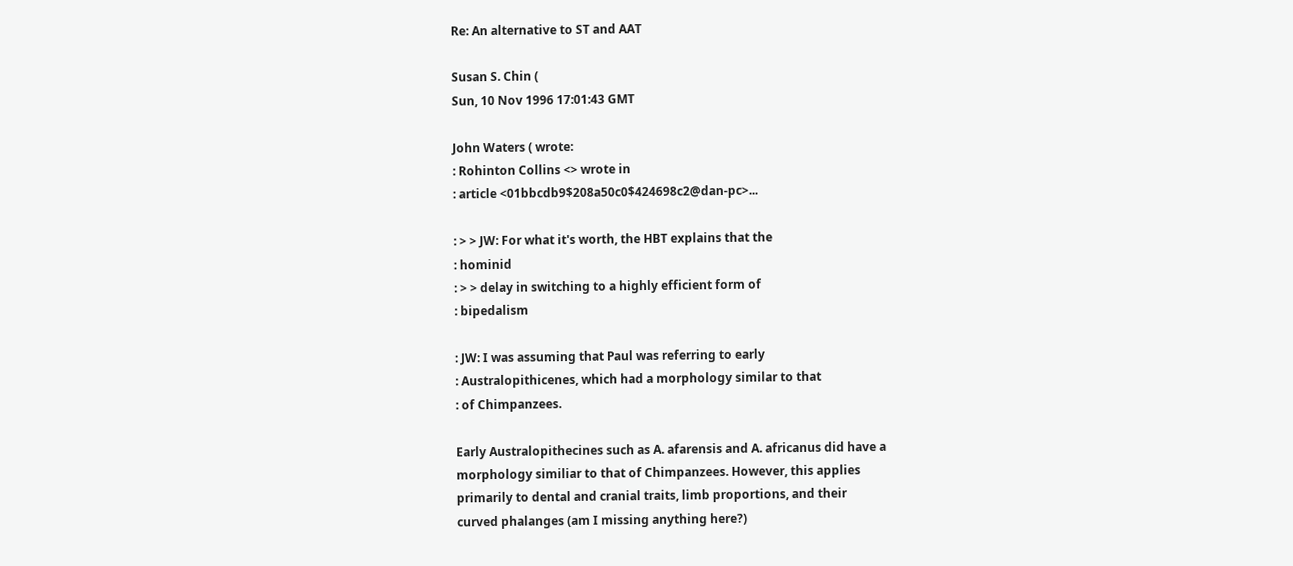Re: An alternative to ST and AAT

Susan S. Chin (
Sun, 10 Nov 1996 17:01:43 GMT

John Waters ( wrote:
: Rohinton Collins <> wrote in
: article <01bbcdb9$208a50c0$424698c2@dan-pc>...

: > > JW: For what it's worth, the HBT explains that the
: hominid
: > > delay in switching to a highly efficient form of
: bipedalism

: JW: I was assuming that Paul was referring to early
: Australopithicenes, which had a morphology similar to that
: of Chimpanzees.

Early Australopithecines such as A. afarensis and A. africanus did have a
morphology similiar to that of Chimpanzees. However, this applies
primarily to dental and cranial traits, limb proportions, and their
curved phalanges (am I missing anything here?)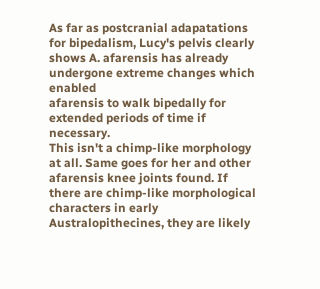As far as postcranial adapatations for bipedalism, Lucy's pelvis clearly
shows A. afarensis has already undergone extreme changes which enabled
afarensis to walk bipedally for extended periods of time if necessary.
This isn't a chimp-like morphology at all. Same goes for her and other
afarensis knee joints found. If there are chimp-like morphological
characters in early Australopithecines, they are likely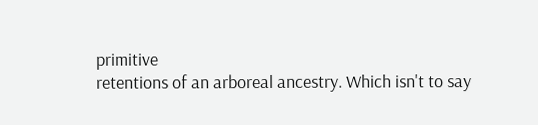primitive
retentions of an arboreal ancestry. Which isn't to say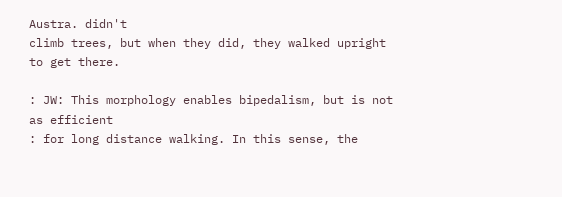Austra. didn't
climb trees, but when they did, they walked upright to get there.

: JW: This morphology enables bipedalism, but is not as efficient
: for long distance walking. In this sense, the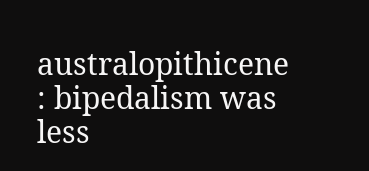australopithicene
: bipedalism was less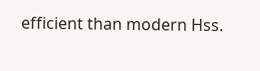efficient than modern Hss.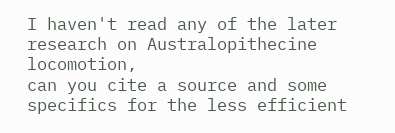I haven't read any of the later research on Australopithecine locomotion,
can you cite a source and some specifics for the less efficient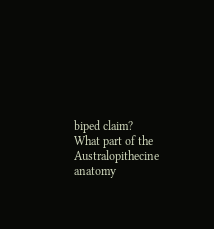biped claim?
What part of the Australopithecine anatomy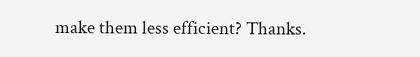make them less efficient? Thanks.